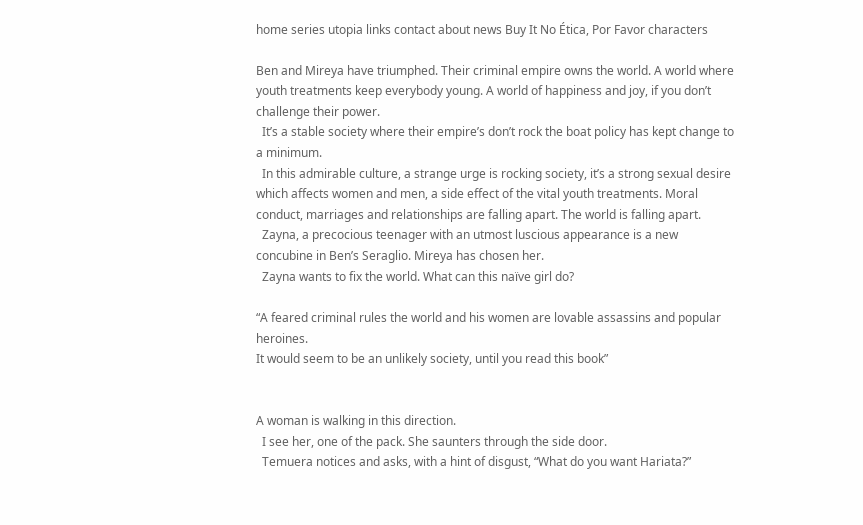home series utopia links contact about news Buy It No Ética, Por Favor characters

Ben and Mireya have triumphed. Their criminal empire owns the world. A world where youth treatments keep everybody young. A world of happiness and joy, if you don’t challenge their power.
  It’s a stable society where their empire’s don’t rock the boat policy has kept change to a minimum.
  In this admirable culture, a strange urge is rocking society, it’s a strong sexual desire which affects women and men, a side effect of the vital youth treatments. Moral conduct, marriages and relationships are falling apart. The world is falling apart.
  Zayna, a precocious teenager with an utmost luscious appearance is a new concubine in Ben’s Seraglio. Mireya has chosen her.
  Zayna wants to fix the world. What can this naïve girl do?

“A feared criminal rules the world and his women are lovable assassins and popular heroines.
It would seem to be an unlikely society, until you read this book”


A woman is walking in this direction.
  I see her, one of the pack. She saunters through the side door.
  Temuera notices and asks, with a hint of disgust, “What do you want Hariata?”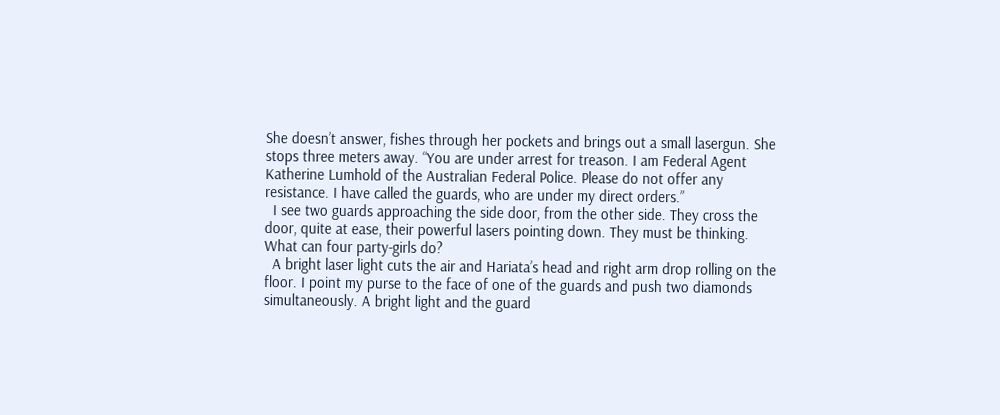She doesn’t answer, fishes through her pockets and brings out a small lasergun. She stops three meters away. “You are under arrest for treason. I am Federal Agent Katherine Lumhold of the Australian Federal Police. Please do not offer any resistance. I have called the guards, who are under my direct orders.”
  I see two guards approaching the side door, from the other side. They cross the door, quite at ease, their powerful lasers pointing down. They must be thinking. What can four party-girls do?
  A bright laser light cuts the air and Hariata’s head and right arm drop rolling on the floor. I point my purse to the face of one of the guards and push two diamonds simultaneously. A bright light and the guard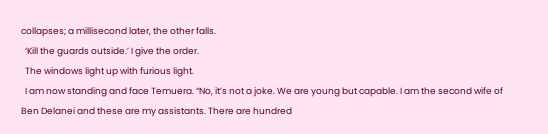collapses; a millisecond later, the other falls.
  ‘Kill the guards outside.’ I give the order.
  The windows light up with furious light.
  I am now standing and face Temuera. “No, it’s not a joke. We are young but capable. I am the second wife of Ben Delanei and these are my assistants. There are hundred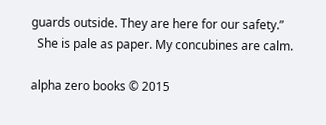guards outside. They are here for our safety.”
  She is pale as paper. My concubines are calm.

alpha zero books © 2015